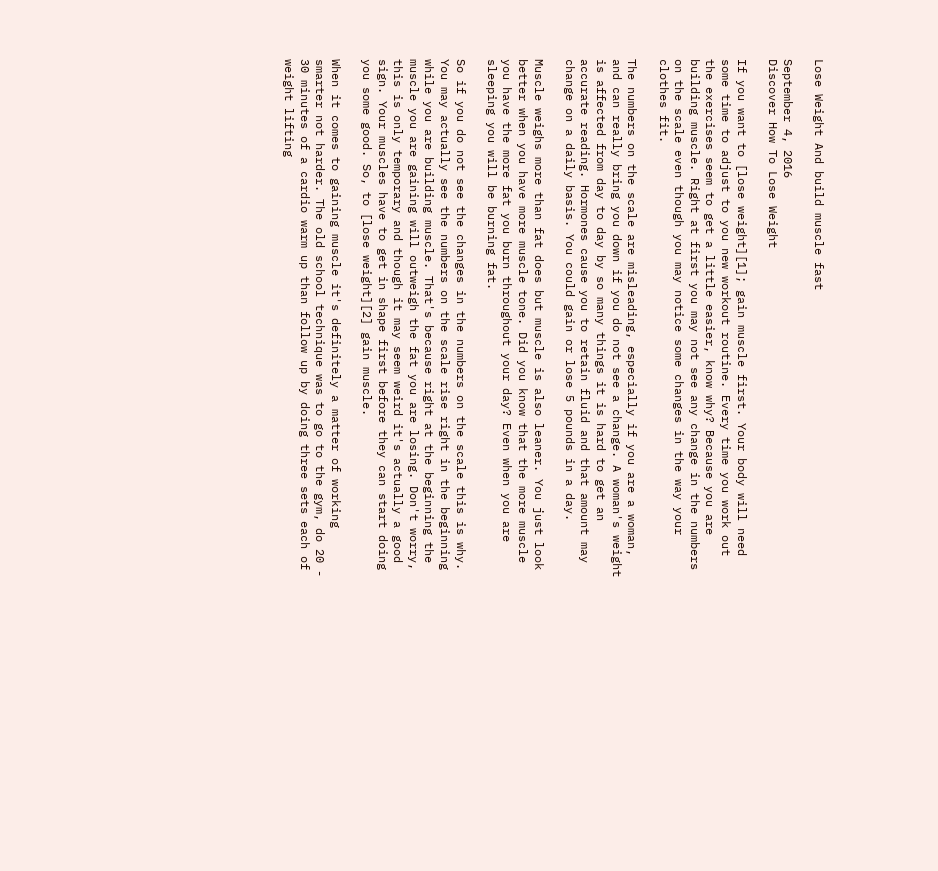Lose Weight And build muscle fast

September 4, 2016
Discover How To Lose Weight

If you want to [lose weight][1]; gain muscle first. Your body will need some time to adjust to you new workout routine. Every time you work out the exercises seem to get a little easier, know why? Because you are building muscle. Right at first you may not see any change in the numbers on the scale even though you may notice some changes in the way your clothes fit.

The numbers on the scale are misleading, especially if you are a woman, and can really bring you down if you do not see a change. A woman's weight is affected from day to day by so many things it is hard to get an accurate reading. Hormones cause you to retain fluid and that amount may change on a daily basis. You could gain or lose 5 pounds in a day.

Muscle weighs more than fat does but muscle is also leaner. You just look better when you have more muscle tone. Did you know that the more muscle you have the more fat you burn throughout your day? Even when you are sleeping you will be burning fat.

So if you do not see the changes in the numbers on the scale this is why. You may actually see the numbers on the scale rise right in the beginning while you are building muscle. That's because right at the beginning the muscle you are gaining will outweigh the fat you are losing. Don't worry, this is only temporary and though it may seem weird it's actually a good sign. Your muscles have to get in shape first before they can start doing you some good. So, to [lose weight][2] gain muscle.

When it comes to gaining muscle it's definitely a matter of working smarter not harder. The old school technique was to go to the gym, do 20 - 30 minutes of a cardio warm up than follow up by doing three sets each of weight lifting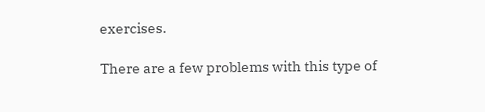exercises.

There are a few problems with this type of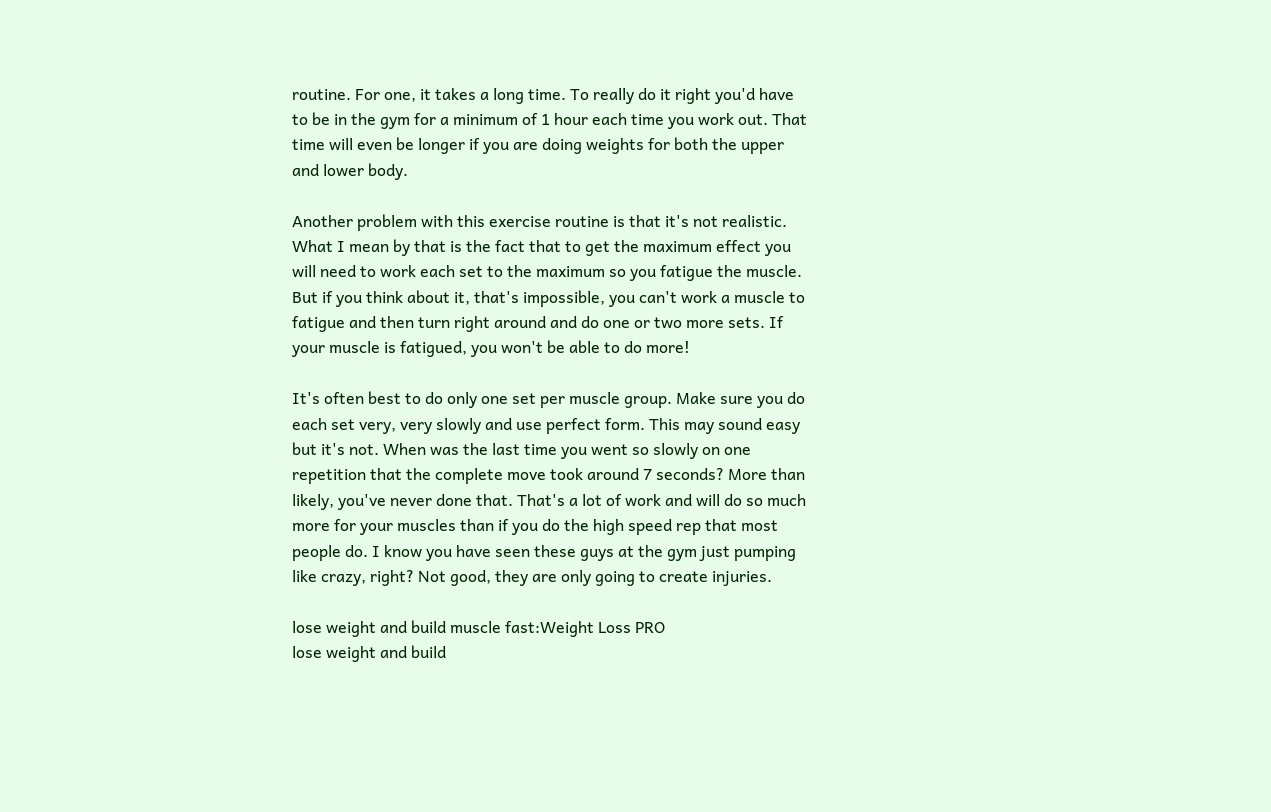routine. For one, it takes a long time. To really do it right you'd have to be in the gym for a minimum of 1 hour each time you work out. That time will even be longer if you are doing weights for both the upper and lower body.

Another problem with this exercise routine is that it's not realistic. What I mean by that is the fact that to get the maximum effect you will need to work each set to the maximum so you fatigue the muscle. But if you think about it, that's impossible, you can't work a muscle to fatigue and then turn right around and do one or two more sets. If your muscle is fatigued, you won't be able to do more!

It's often best to do only one set per muscle group. Make sure you do each set very, very slowly and use perfect form. This may sound easy but it's not. When was the last time you went so slowly on one repetition that the complete move took around 7 seconds? More than likely, you've never done that. That's a lot of work and will do so much more for your muscles than if you do the high speed rep that most people do. I know you have seen these guys at the gym just pumping like crazy, right? Not good, they are only going to create injuries.

lose weight and build muscle fast:Weight Loss PRO
lose weight and build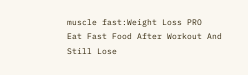muscle fast:Weight Loss PRO
Eat Fast Food After Workout And Still Lose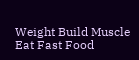Weight Build Muscle
Eat Fast Food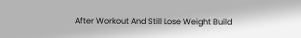After Workout And Still Lose Weight Build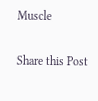Muscle

Share this Post